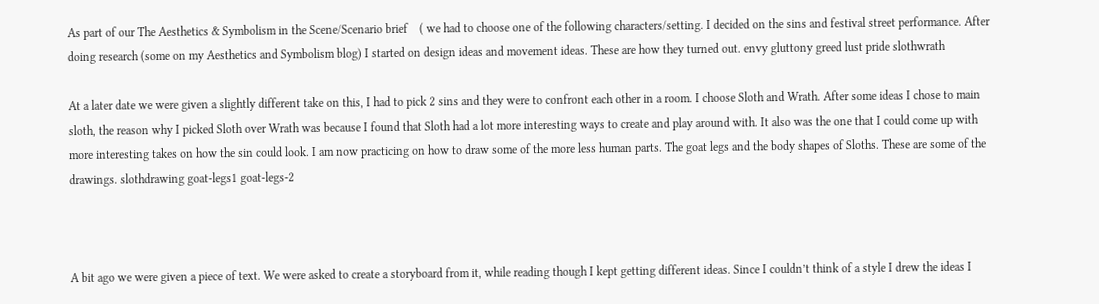As part of our The Aesthetics & Symbolism in the Scene/Scenario brief    ( we had to choose one of the following characters/setting. I decided on the sins and festival street performance. After doing research (some on my Aesthetics and Symbolism blog) I started on design ideas and movement ideas. These are how they turned out. envy gluttony greed lust pride slothwrath

At a later date we were given a slightly different take on this, I had to pick 2 sins and they were to confront each other in a room. I choose Sloth and Wrath. After some ideas I chose to main sloth, the reason why I picked Sloth over Wrath was because I found that Sloth had a lot more interesting ways to create and play around with. It also was the one that I could come up with more interesting takes on how the sin could look. I am now practicing on how to draw some of the more less human parts. The goat legs and the body shapes of Sloths. These are some of the drawings. slothdrawing goat-legs1 goat-legs-2



A bit ago we were given a piece of text. We were asked to create a storyboard from it, while reading though I kept getting different ideas. Since I couldn’t think of a style I drew the ideas I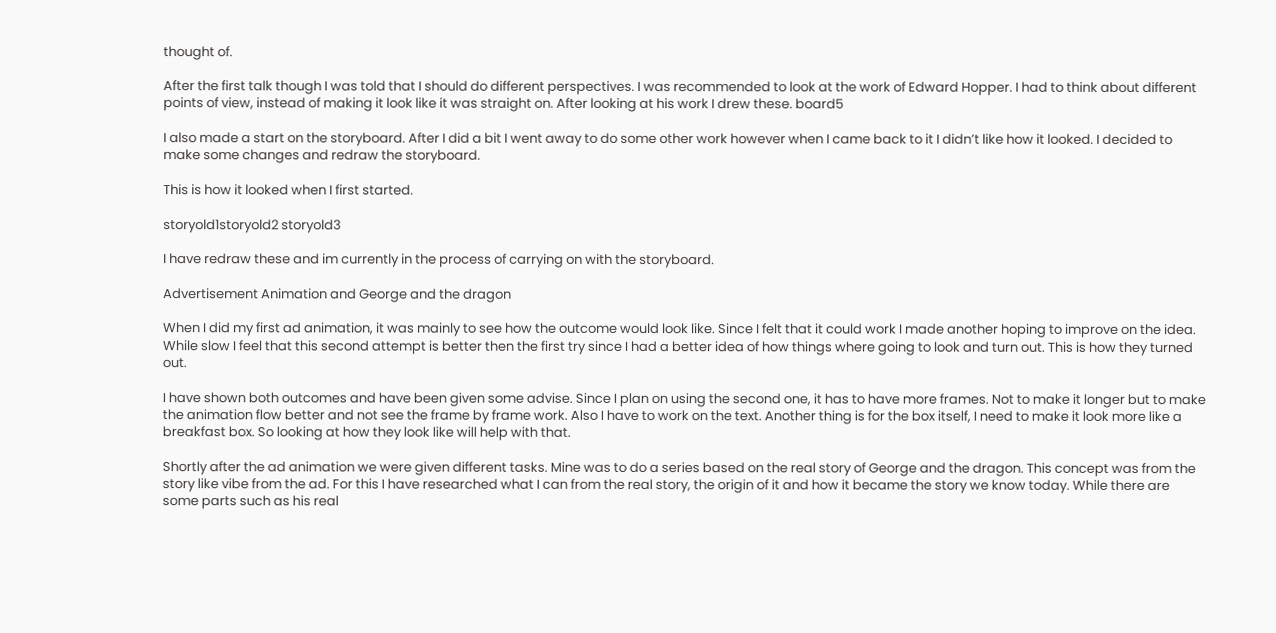thought of.

After the first talk though I was told that I should do different perspectives. I was recommended to look at the work of Edward Hopper. I had to think about different points of view, instead of making it look like it was straight on. After looking at his work I drew these. board5

I also made a start on the storyboard. After I did a bit I went away to do some other work however when I came back to it I didn’t like how it looked. I decided to make some changes and redraw the storyboard.

This is how it looked when I first started.

storyold1storyold2 storyold3

I have redraw these and im currently in the process of carrying on with the storyboard.

Advertisement Animation and George and the dragon

When I did my first ad animation, it was mainly to see how the outcome would look like. Since I felt that it could work I made another hoping to improve on the idea. While slow I feel that this second attempt is better then the first try since I had a better idea of how things where going to look and turn out. This is how they turned out.

I have shown both outcomes and have been given some advise. Since I plan on using the second one, it has to have more frames. Not to make it longer but to make the animation flow better and not see the frame by frame work. Also I have to work on the text. Another thing is for the box itself, I need to make it look more like a breakfast box. So looking at how they look like will help with that.

Shortly after the ad animation we were given different tasks. Mine was to do a series based on the real story of George and the dragon. This concept was from the story like vibe from the ad. For this I have researched what I can from the real story, the origin of it and how it became the story we know today. While there are some parts such as his real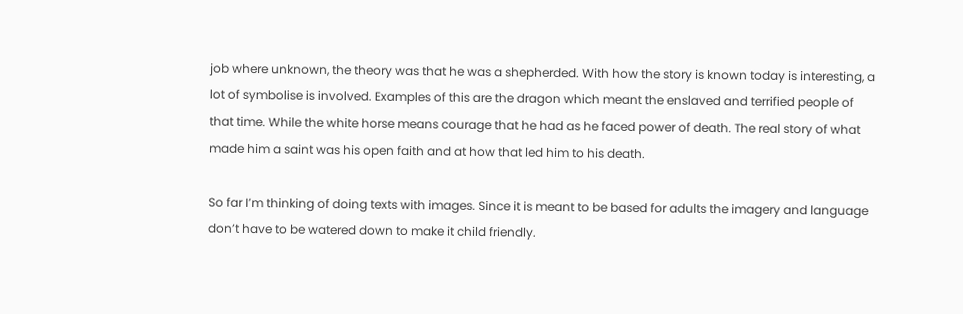job where unknown, the theory was that he was a shepherded. With how the story is known today is interesting, a lot of symbolise is involved. Examples of this are the dragon which meant the enslaved and terrified people of that time. While the white horse means courage that he had as he faced power of death. The real story of what made him a saint was his open faith and at how that led him to his death.

So far I’m thinking of doing texts with images. Since it is meant to be based for adults the imagery and language don’t have to be watered down to make it child friendly.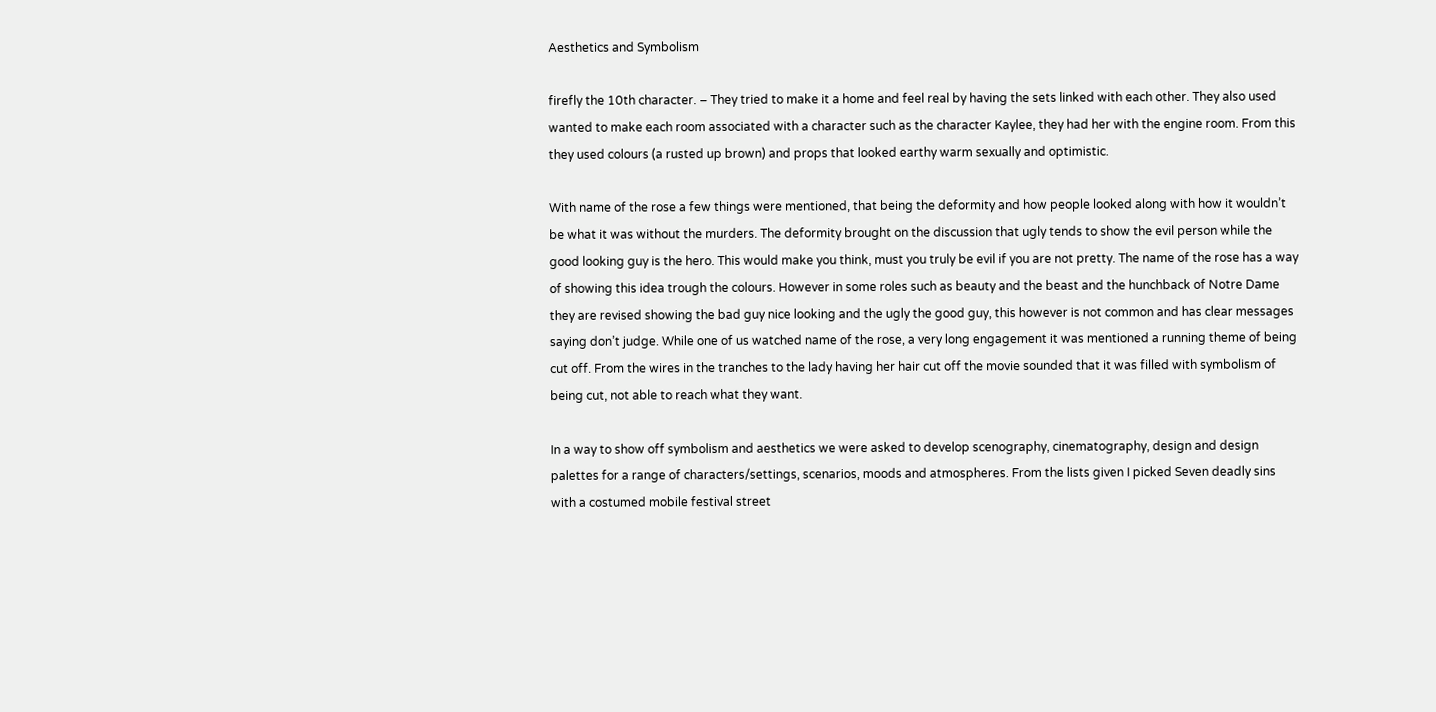Aesthetics and Symbolism

firefly the 10th character. – They tried to make it a home and feel real by having the sets linked with each other. They also used wanted to make each room associated with a character such as the character Kaylee, they had her with the engine room. From this they used colours (a rusted up brown) and props that looked earthy warm sexually and optimistic.

With name of the rose a few things were mentioned, that being the deformity and how people looked along with how it wouldn’t be what it was without the murders. The deformity brought on the discussion that ugly tends to show the evil person while the good looking guy is the hero. This would make you think, must you truly be evil if you are not pretty. The name of the rose has a way of showing this idea trough the colours. However in some roles such as beauty and the beast and the hunchback of Notre Dame they are revised showing the bad guy nice looking and the ugly the good guy, this however is not common and has clear messages saying don’t judge. While one of us watched name of the rose, a very long engagement it was mentioned a running theme of being cut off. From the wires in the tranches to the lady having her hair cut off the movie sounded that it was filled with symbolism of being cut, not able to reach what they want.

In a way to show off symbolism and aesthetics we were asked to develop scenography, cinematography, design and design palettes for a range of characters/settings, scenarios, moods and atmospheres. From the lists given I picked Seven deadly sins with a costumed mobile festival street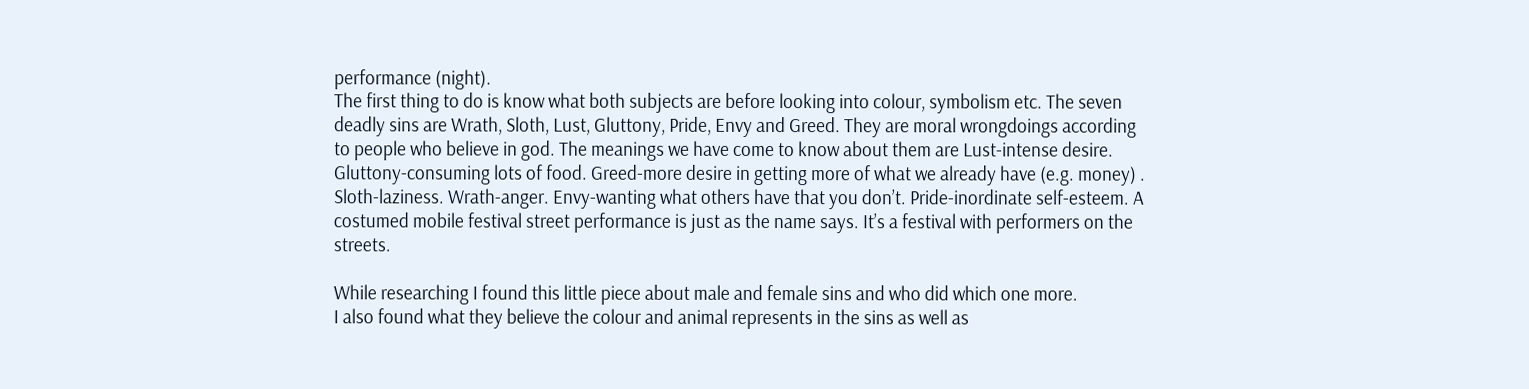performance (night).
The first thing to do is know what both subjects are before looking into colour, symbolism etc. The seven deadly sins are Wrath, Sloth, Lust, Gluttony, Pride, Envy and Greed. They are moral wrongdoings according to people who believe in god. The meanings we have come to know about them are Lust-intense desire. Gluttony-consuming lots of food. Greed-more desire in getting more of what we already have (e.g. money) . Sloth-laziness. Wrath-anger. Envy-wanting what others have that you don’t. Pride-inordinate self-esteem. A costumed mobile festival street performance is just as the name says. It’s a festival with performers on the streets.

While researching I found this little piece about male and female sins and who did which one more.
I also found what they believe the colour and animal represents in the sins as well as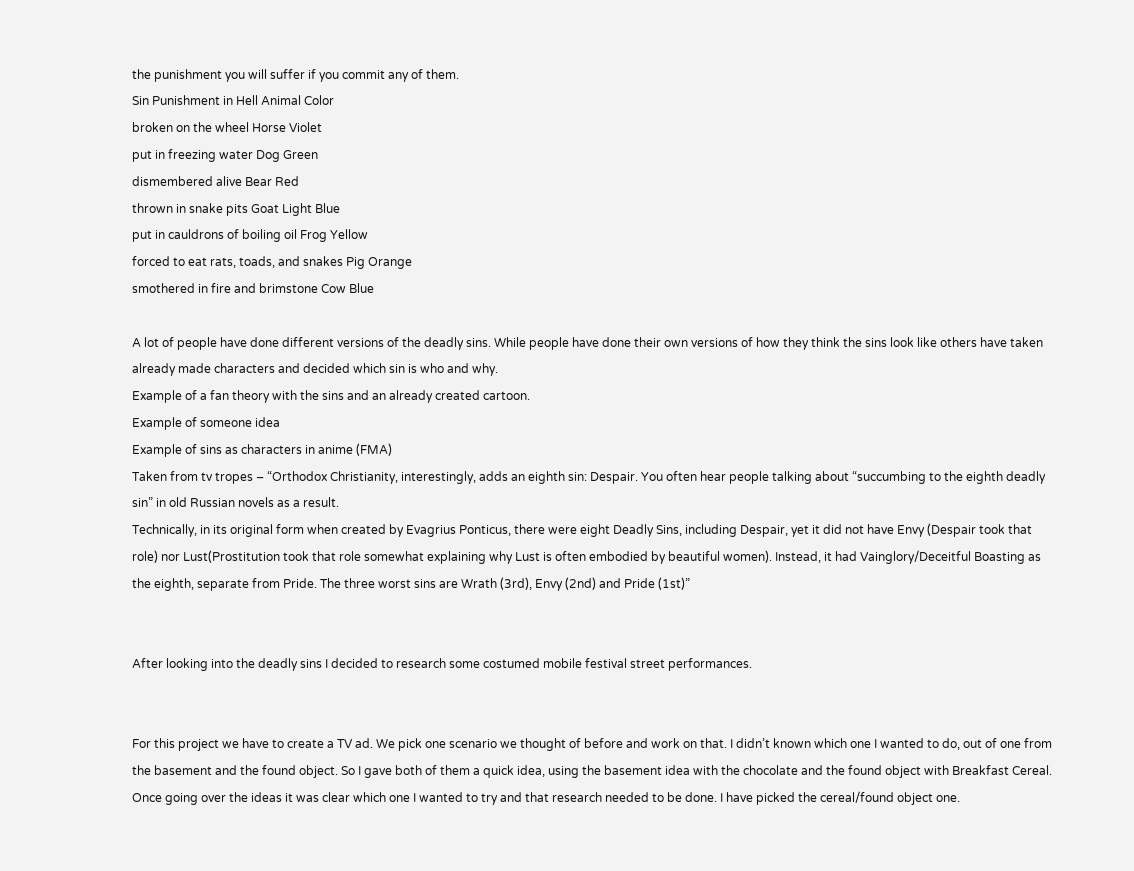the punishment you will suffer if you commit any of them.
Sin Punishment in Hell Animal Color
broken on the wheel Horse Violet
put in freezing water Dog Green
dismembered alive Bear Red
thrown in snake pits Goat Light Blue
put in cauldrons of boiling oil Frog Yellow
forced to eat rats, toads, and snakes Pig Orange
smothered in fire and brimstone Cow Blue

A lot of people have done different versions of the deadly sins. While people have done their own versions of how they think the sins look like others have taken already made characters and decided which sin is who and why.
Example of a fan theory with the sins and an already created cartoon.
Example of someone idea
Example of sins as characters in anime (FMA)
Taken from tv tropes – “Orthodox Christianity, interestingly, adds an eighth sin: Despair. You often hear people talking about “succumbing to the eighth deadly sin” in old Russian novels as a result.
Technically, in its original form when created by Evagrius Ponticus, there were eight Deadly Sins, including Despair, yet it did not have Envy (Despair took that role) nor Lust(Prostitution took that role somewhat explaining why Lust is often embodied by beautiful women). Instead, it had Vainglory/Deceitful Boasting as the eighth, separate from Pride. The three worst sins are Wrath (3rd), Envy (2nd) and Pride (1st)”


After looking into the deadly sins I decided to research some costumed mobile festival street performances.


For this project we have to create a TV ad. We pick one scenario we thought of before and work on that. I didn’t known which one I wanted to do, out of one from the basement and the found object. So I gave both of them a quick idea, using the basement idea with the chocolate and the found object with Breakfast Cereal. Once going over the ideas it was clear which one I wanted to try and that research needed to be done. I have picked the cereal/found object one.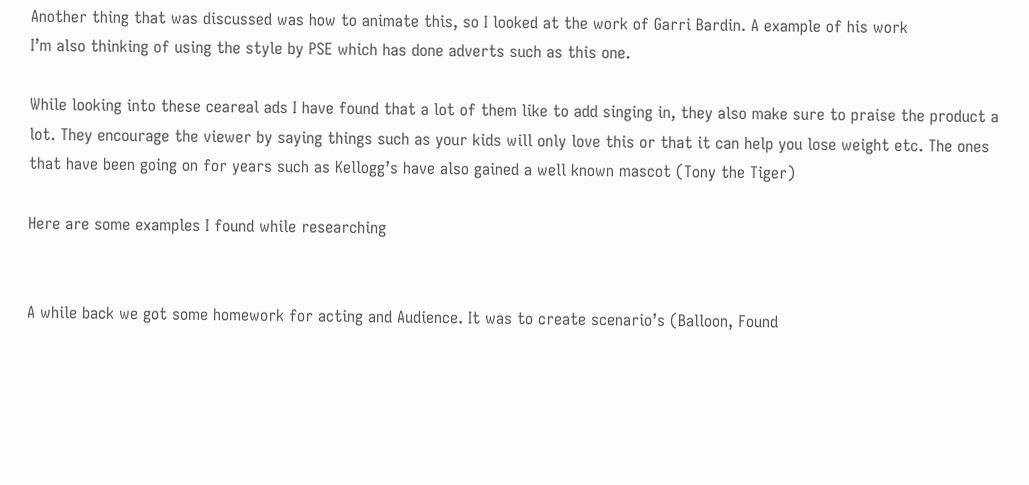Another thing that was discussed was how to animate this, so I looked at the work of Garri Bardin. A example of his work
I’m also thinking of using the style by PSE which has done adverts such as this one.

While looking into these ceareal ads I have found that a lot of them like to add singing in, they also make sure to praise the product a lot. They encourage the viewer by saying things such as your kids will only love this or that it can help you lose weight etc. The ones that have been going on for years such as Kellogg’s have also gained a well known mascot (Tony the Tiger)

Here are some examples I found while researching


A while back we got some homework for acting and Audience. It was to create scenario’s (Balloon, Found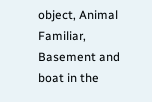object, Animal Familiar, Basement and boat in the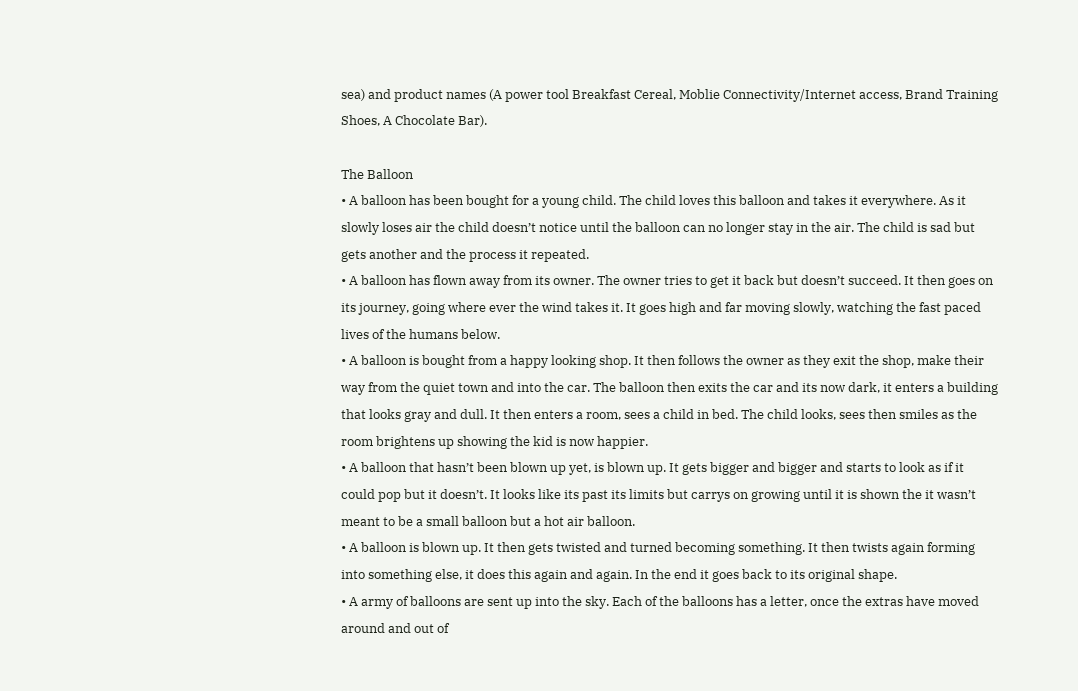sea) and product names (A power tool Breakfast Cereal, Moblie Connectivity/Internet access, Brand Training Shoes, A Chocolate Bar).

The Balloon
• A balloon has been bought for a young child. The child loves this balloon and takes it everywhere. As it slowly loses air the child doesn’t notice until the balloon can no longer stay in the air. The child is sad but gets another and the process it repeated.
• A balloon has flown away from its owner. The owner tries to get it back but doesn’t succeed. It then goes on its journey, going where ever the wind takes it. It goes high and far moving slowly, watching the fast paced lives of the humans below.
• A balloon is bought from a happy looking shop. It then follows the owner as they exit the shop, make their way from the quiet town and into the car. The balloon then exits the car and its now dark, it enters a building that looks gray and dull. It then enters a room, sees a child in bed. The child looks, sees then smiles as the room brightens up showing the kid is now happier.
• A balloon that hasn’t been blown up yet, is blown up. It gets bigger and bigger and starts to look as if it could pop but it doesn’t. It looks like its past its limits but carrys on growing until it is shown the it wasn’t meant to be a small balloon but a hot air balloon.
• A balloon is blown up. It then gets twisted and turned becoming something. It then twists again forming into something else, it does this again and again. In the end it goes back to its original shape.
• A army of balloons are sent up into the sky. Each of the balloons has a letter, once the extras have moved around and out of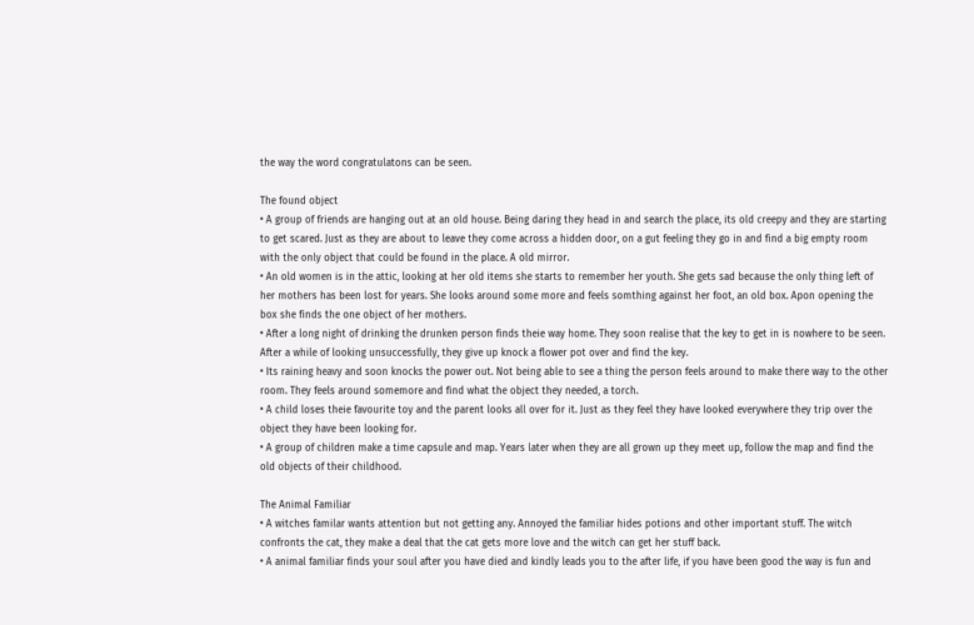the way the word congratulatons can be seen.

The found object
• A group of friends are hanging out at an old house. Being daring they head in and search the place, its old creepy and they are starting to get scared. Just as they are about to leave they come across a hidden door, on a gut feeling they go in and find a big empty room with the only object that could be found in the place. A old mirror.
• An old women is in the attic, looking at her old items she starts to remember her youth. She gets sad because the only thing left of her mothers has been lost for years. She looks around some more and feels somthing against her foot, an old box. Apon opening the box she finds the one object of her mothers.
• After a long night of drinking the drunken person finds theie way home. They soon realise that the key to get in is nowhere to be seen. After a while of looking unsuccessfully, they give up knock a flower pot over and find the key.
• Its raining heavy and soon knocks the power out. Not being able to see a thing the person feels around to make there way to the other room. They feels around somemore and find what the object they needed, a torch.
• A child loses theie favourite toy and the parent looks all over for it. Just as they feel they have looked everywhere they trip over the object they have been looking for.
• A group of children make a time capsule and map. Years later when they are all grown up they meet up, follow the map and find the old objects of their childhood.

The Animal Familiar
• A witches familar wants attention but not getting any. Annoyed the familiar hides potions and other important stuff. The witch confronts the cat, they make a deal that the cat gets more love and the witch can get her stuff back.
• A animal familiar finds your soul after you have died and kindly leads you to the after life, if you have been good the way is fun and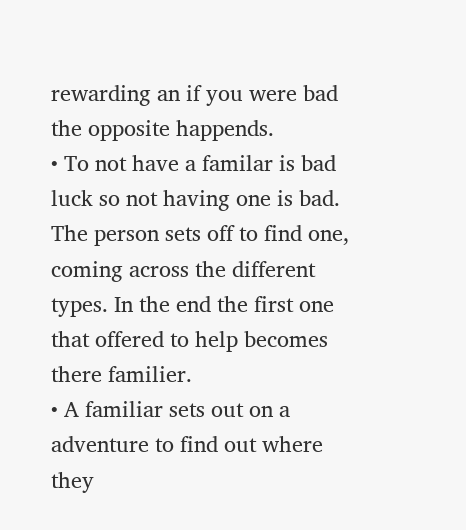rewarding an if you were bad the opposite happends.
• To not have a familar is bad luck so not having one is bad. The person sets off to find one, coming across the different types. In the end the first one that offered to help becomes there familier.
• A familiar sets out on a adventure to find out where they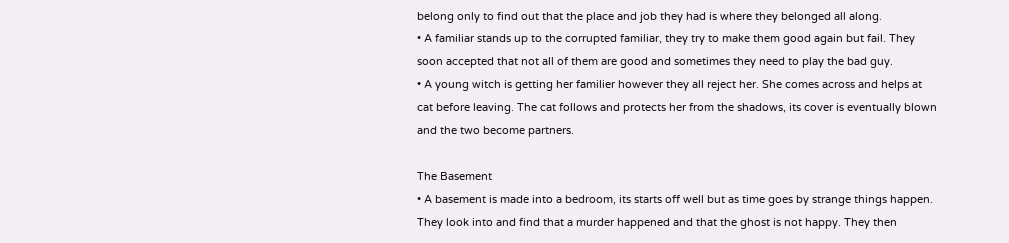belong only to find out that the place and job they had is where they belonged all along.
• A familiar stands up to the corrupted familiar, they try to make them good again but fail. They soon accepted that not all of them are good and sometimes they need to play the bad guy.
• A young witch is getting her familier however they all reject her. She comes across and helps at cat before leaving. The cat follows and protects her from the shadows, its cover is eventually blown and the two become partners.

The Basement
• A basement is made into a bedroom, its starts off well but as time goes by strange things happen. They look into and find that a murder happened and that the ghost is not happy. They then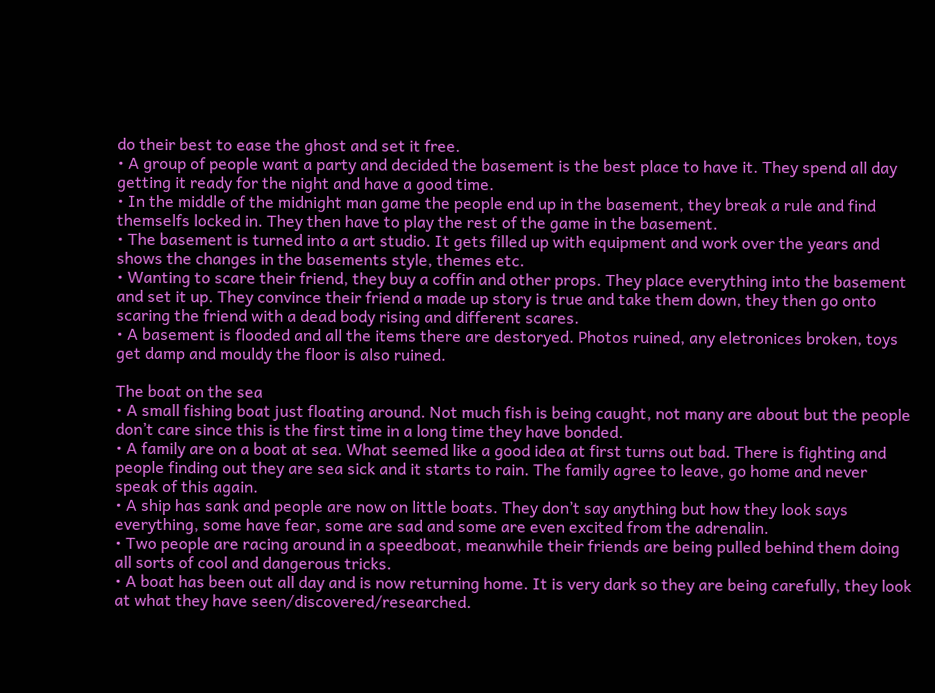do their best to ease the ghost and set it free.
• A group of people want a party and decided the basement is the best place to have it. They spend all day getting it ready for the night and have a good time.
• In the middle of the midnight man game the people end up in the basement, they break a rule and find themselfs locked in. They then have to play the rest of the game in the basement.
• The basement is turned into a art studio. It gets filled up with equipment and work over the years and shows the changes in the basements style, themes etc.
• Wanting to scare their friend, they buy a coffin and other props. They place everything into the basement and set it up. They convince their friend a made up story is true and take them down, they then go onto scaring the friend with a dead body rising and different scares.
• A basement is flooded and all the items there are destoryed. Photos ruined, any eletronices broken, toys get damp and mouldy the floor is also ruined.

The boat on the sea
• A small fishing boat just floating around. Not much fish is being caught, not many are about but the people don’t care since this is the first time in a long time they have bonded.
• A family are on a boat at sea. What seemed like a good idea at first turns out bad. There is fighting and people finding out they are sea sick and it starts to rain. The family agree to leave, go home and never speak of this again.
• A ship has sank and people are now on little boats. They don’t say anything but how they look says everything, some have fear, some are sad and some are even excited from the adrenalin.
• Two people are racing around in a speedboat, meanwhile their friends are being pulled behind them doing all sorts of cool and dangerous tricks.
• A boat has been out all day and is now returning home. It is very dark so they are being carefully, they look at what they have seen/discovered/researched.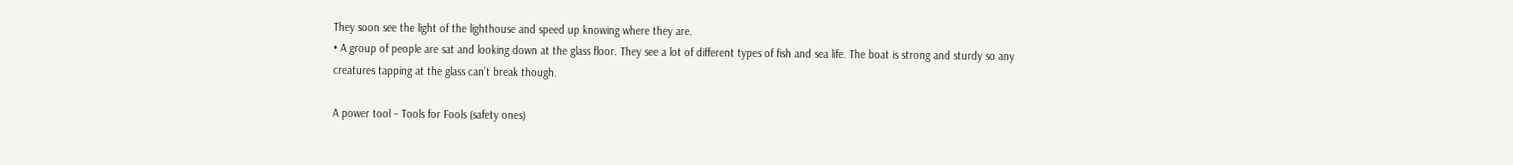They soon see the light of the lighthouse and speed up knowing where they are.
• A group of people are sat and looking down at the glass floor. They see a lot of different types of fish and sea life. The boat is strong and sturdy so any creatures tapping at the glass can’t break though.

A power tool – Tools for Fools (safety ones)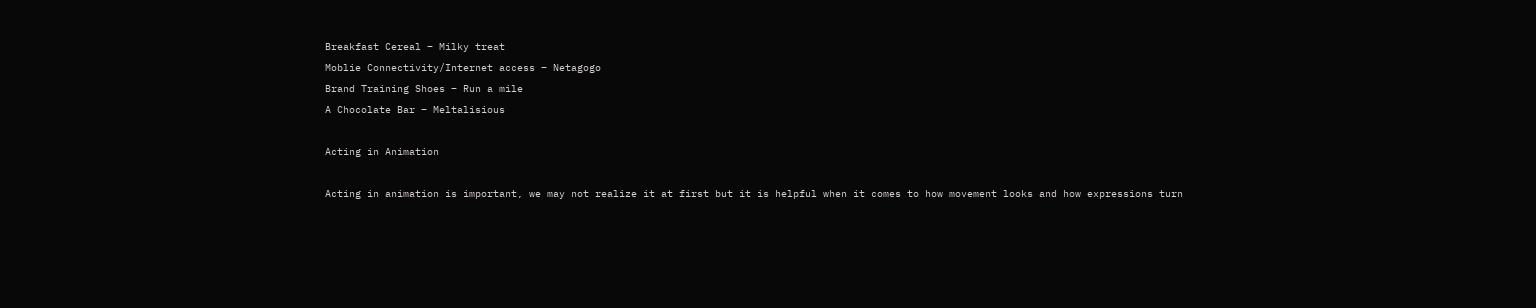Breakfast Cereal – Milky treat
Moblie Connectivity/Internet access – Netagogo
Brand Training Shoes – Run a mile
A Chocolate Bar – Meltalisious

Acting in Animation

Acting in animation is important, we may not realize it at first but it is helpful when it comes to how movement looks and how expressions turn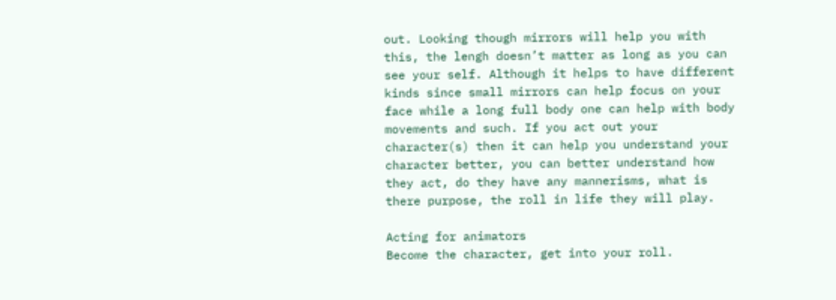out. Looking though mirrors will help you with this, the lengh doesn’t matter as long as you can see your self. Although it helps to have different kinds since small mirrors can help focus on your face while a long full body one can help with body movements and such. If you act out your character(s) then it can help you understand your character better, you can better understand how they act, do they have any mannerisms, what is there purpose, the roll in life they will play.

Acting for animators
Become the character, get into your roll.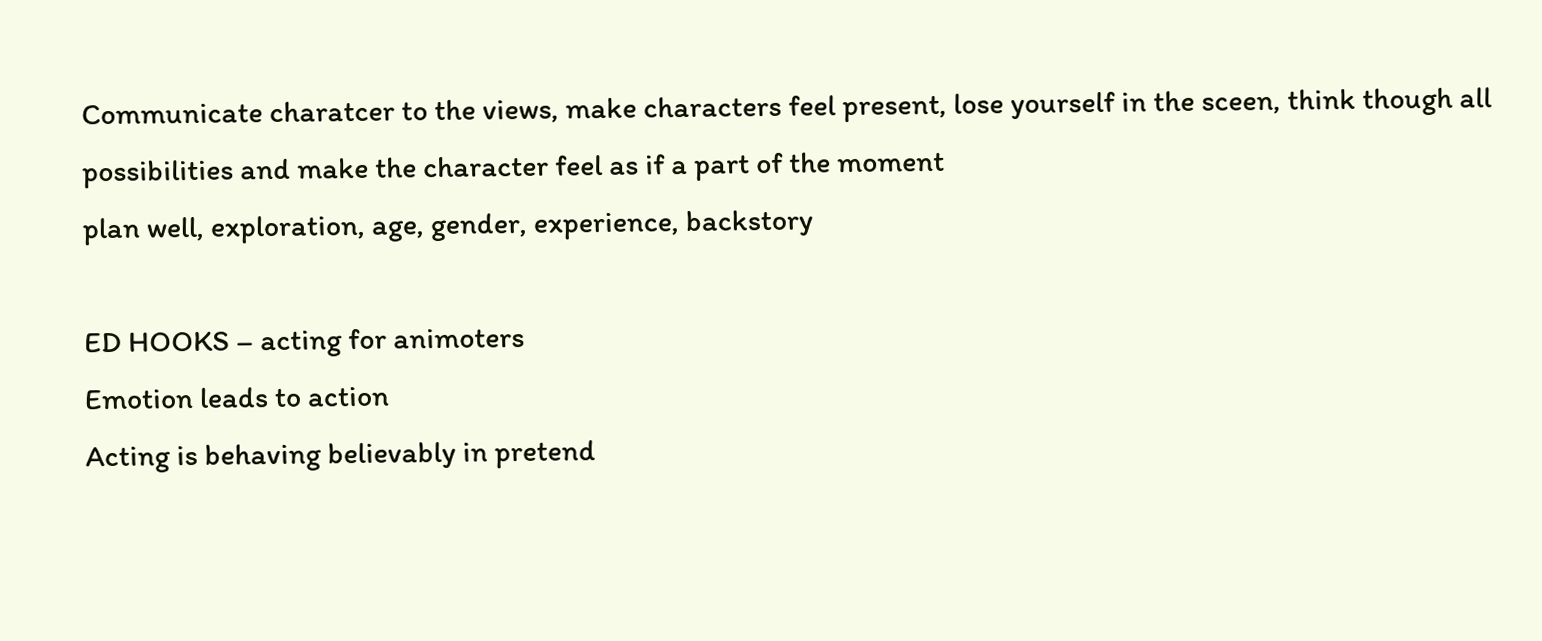Communicate charatcer to the views, make characters feel present, lose yourself in the sceen, think though all possibilities and make the character feel as if a part of the moment
plan well, exploration, age, gender, experience, backstory

ED HOOKS – acting for animoters
Emotion leads to action
Acting is behaving believably in pretend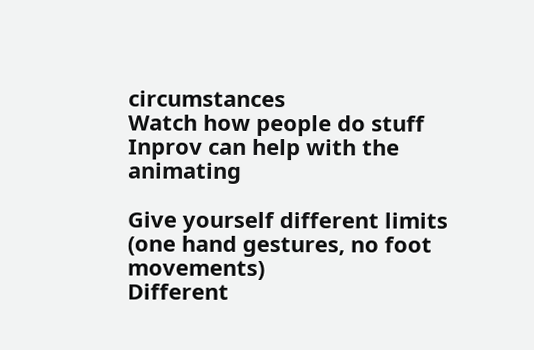circumstances
Watch how people do stuff
Inprov can help with the animating

Give yourself different limits (one hand gestures, no foot movements)
Different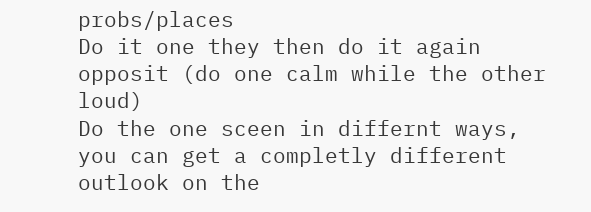probs/places
Do it one they then do it again opposit (do one calm while the other loud)
Do the one sceen in differnt ways, you can get a completly different outlook on the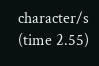character/s (time 2.55)